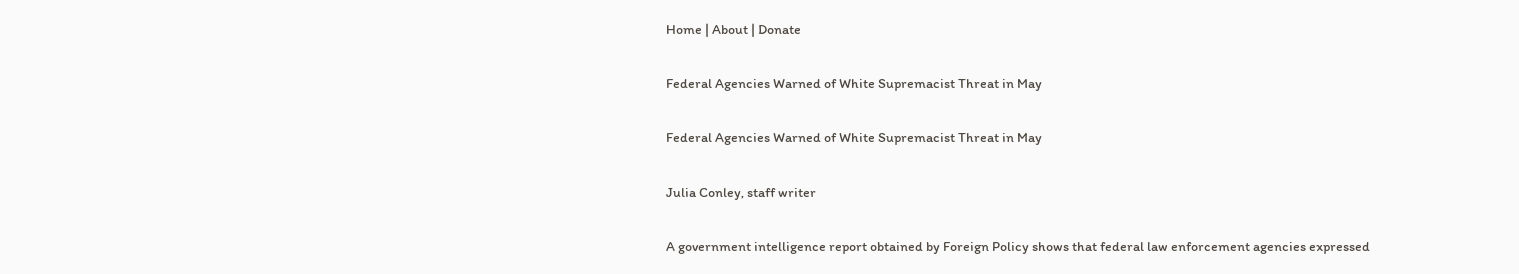Home | About | Donate

Federal Agencies Warned of White Supremacist Threat in May

Federal Agencies Warned of White Supremacist Threat in May

Julia Conley, staff writer

A government intelligence report obtained by Foreign Policy shows that federal law enforcement agencies expressed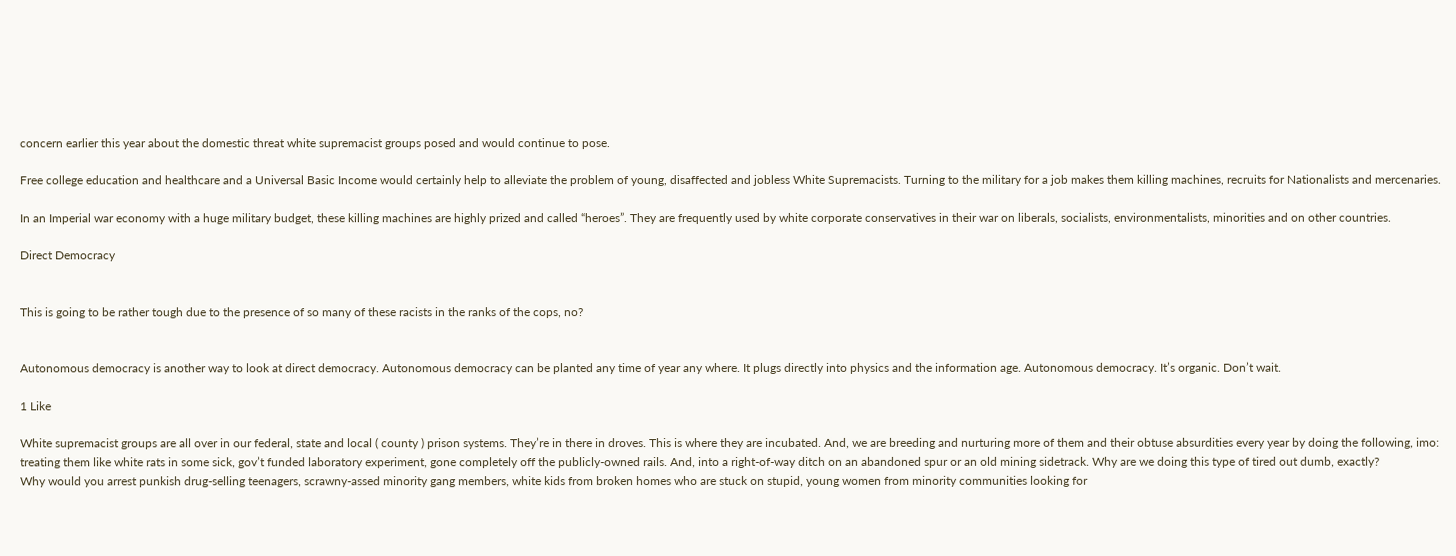concern earlier this year about the domestic threat white supremacist groups posed and would continue to pose.

Free college education and healthcare and a Universal Basic Income would certainly help to alleviate the problem of young, disaffected and jobless White Supremacists. Turning to the military for a job makes them killing machines, recruits for Nationalists and mercenaries.

In an Imperial war economy with a huge military budget, these killing machines are highly prized and called “heroes”. They are frequently used by white corporate conservatives in their war on liberals, socialists, environmentalists, minorities and on other countries.

Direct Democracy


This is going to be rather tough due to the presence of so many of these racists in the ranks of the cops, no?


Autonomous democracy is another way to look at direct democracy. Autonomous democracy can be planted any time of year any where. It plugs directly into physics and the information age. Autonomous democracy. It’s organic. Don’t wait.

1 Like

White supremacist groups are all over in our federal, state and local ( county ) prison systems. They’re in there in droves. This is where they are incubated. And, we are breeding and nurturing more of them and their obtuse absurdities every year by doing the following, imo:
treating them like white rats in some sick, gov’t funded laboratory experiment, gone completely off the publicly-owned rails. And, into a right-of-way ditch on an abandoned spur or an old mining sidetrack. Why are we doing this type of tired out dumb, exactly?
Why would you arrest punkish drug-selling teenagers, scrawny-assed minority gang members, white kids from broken homes who are stuck on stupid, young women from minority communities looking for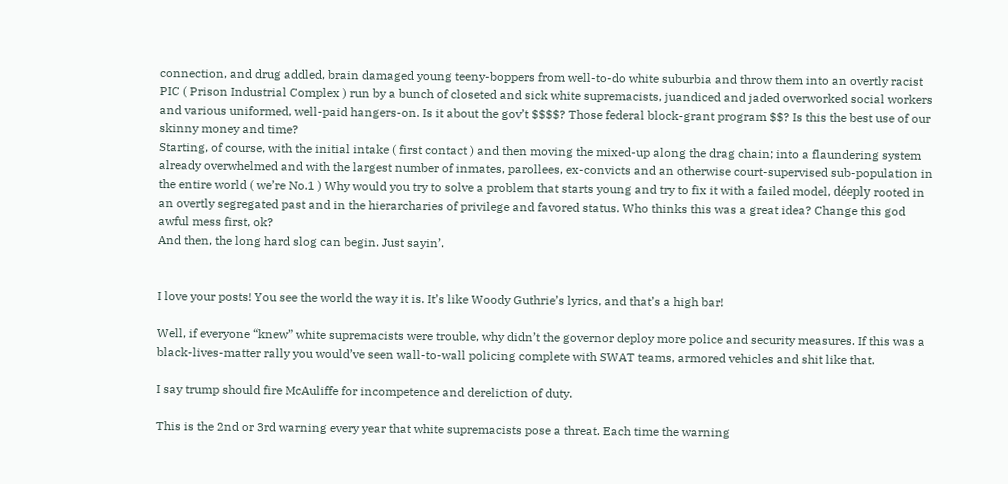connection, and drug addled, brain damaged young teeny-boppers from well-to-do white suburbia and throw them into an overtly racist PIC ( Prison Industrial Complex ) run by a bunch of closeted and sick white supremacists, juandiced and jaded overworked social workers and various uniformed, well-paid hangers-on. Is it about the gov’t $$$$? Those federal block-grant program $$? Is this the best use of our skinny money and time?
Starting, of course, with the initial intake ( first contact ) and then moving the mixed-up along the drag chain; into a flaundering system already overwhelmed and with the largest number of inmates, parollees, ex-convicts and an otherwise court-supervised sub-population in the entire world ( we’re No.1 ) Why would you try to solve a problem that starts young and try to fix it with a failed model, déeply rooted in an overtly segregated past and in the hierarcharies of privilege and favored status. Who thinks this was a great idea? Change this god awful mess first, ok?
And then, the long hard slog can begin. Just sayin’.


I love your posts! You see the world the way it is. It’s like Woody Guthrie’s lyrics, and that’s a high bar!

Well, if everyone “knew” white supremacists were trouble, why didn’t the governor deploy more police and security measures. If this was a black-lives-matter rally you would’ve seen wall-to-wall policing complete with SWAT teams, armored vehicles and shit like that.

I say trump should fire McAuliffe for incompetence and dereliction of duty.

This is the 2nd or 3rd warning every year that white supremacists pose a threat. Each time the warning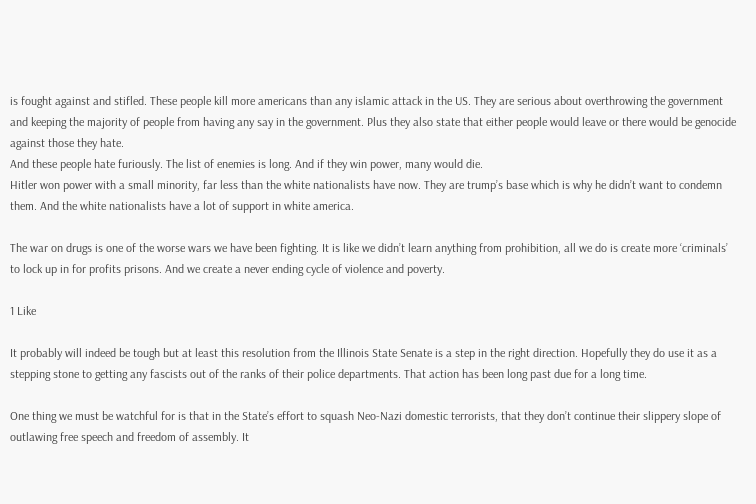is fought against and stifled. These people kill more americans than any islamic attack in the US. They are serious about overthrowing the government and keeping the majority of people from having any say in the government. Plus they also state that either people would leave or there would be genocide against those they hate.
And these people hate furiously. The list of enemies is long. And if they win power, many would die.
Hitler won power with a small minority, far less than the white nationalists have now. They are trump’s base which is why he didn’t want to condemn them. And the white nationalists have a lot of support in white america.

The war on drugs is one of the worse wars we have been fighting. It is like we didn’t learn anything from prohibition, all we do is create more ‘criminals’ to lock up in for profits prisons. And we create a never ending cycle of violence and poverty.

1 Like

It probably will indeed be tough but at least this resolution from the Illinois State Senate is a step in the right direction. Hopefully they do use it as a stepping stone to getting any fascists out of the ranks of their police departments. That action has been long past due for a long time.

One thing we must be watchful for is that in the State’s effort to squash Neo-Nazi domestic terrorists, that they don’t continue their slippery slope of outlawing free speech and freedom of assembly. It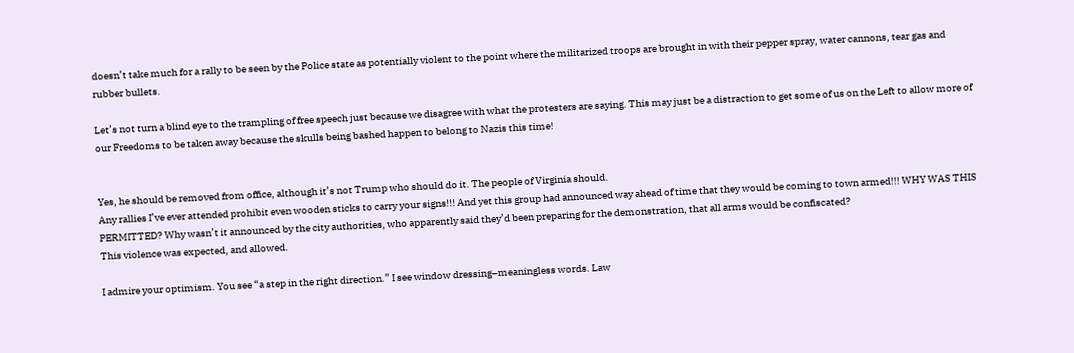doesn’t take much for a rally to be seen by the Police state as potentially violent to the point where the militarized troops are brought in with their pepper spray, water cannons, tear gas and rubber bullets.

Let’s not turn a blind eye to the trampling of free speech just because we disagree with what the protesters are saying. This may just be a distraction to get some of us on the Left to allow more of our Freedoms to be taken away because the skulls being bashed happen to belong to Nazis this time!


Yes, he should be removed from office, although it’s not Trump who should do it. The people of Virginia should.
Any rallies I’ve ever attended prohibit even wooden sticks to carry your signs!!! And yet this group had announced way ahead of time that they would be coming to town armed!!! WHY WAS THIS PERMITTED? Why wasn’t it announced by the city authorities, who apparently said they’d been preparing for the demonstration, that all arms would be confiscated?
This violence was expected, and allowed.

I admire your optimism. You see “a step in the right direction.” I see window dressing–meaningless words. Law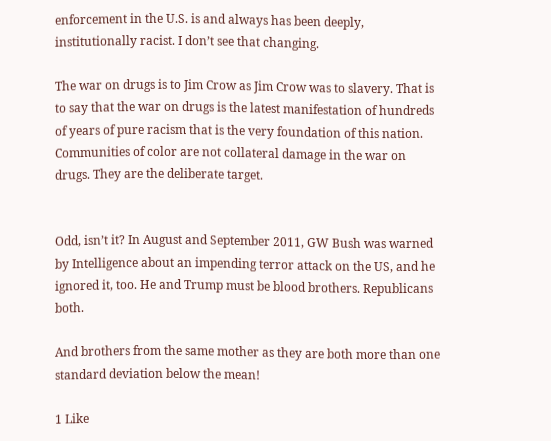enforcement in the U.S. is and always has been deeply, institutionally racist. I don’t see that changing.

The war on drugs is to Jim Crow as Jim Crow was to slavery. That is to say that the war on drugs is the latest manifestation of hundreds of years of pure racism that is the very foundation of this nation. Communities of color are not collateral damage in the war on drugs. They are the deliberate target.


Odd, isn’t it? In August and September 2011, GW Bush was warned by Intelligence about an impending terror attack on the US, and he ignored it, too. He and Trump must be blood brothers. Republicans both.

And brothers from the same mother as they are both more than one standard deviation below the mean!

1 Like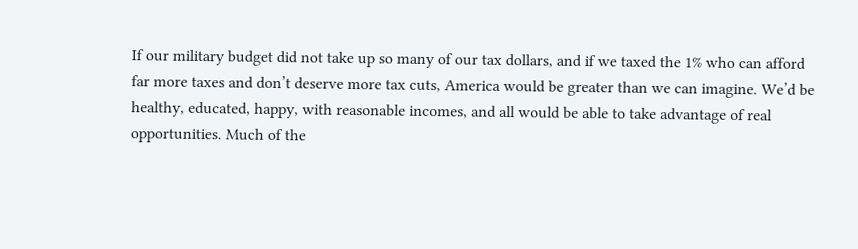If our military budget did not take up so many of our tax dollars, and if we taxed the 1% who can afford far more taxes and don’t deserve more tax cuts, America would be greater than we can imagine. We’d be healthy, educated, happy, with reasonable incomes, and all would be able to take advantage of real opportunities. Much of the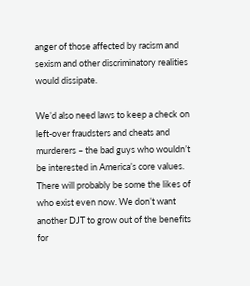anger of those affected by racism and sexism and other discriminatory realities would dissipate.

We’d also need laws to keep a check on left-over fraudsters and cheats and murderers – the bad guys who wouldn’t be interested in America’s core values. There will probably be some the likes of who exist even now. We don’t want another DJT to grow out of the benefits for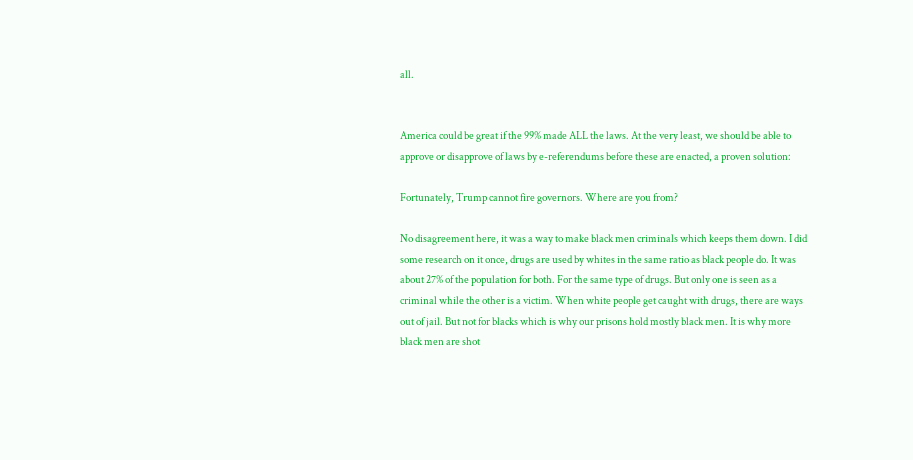all.


America could be great if the 99% made ALL the laws. At the very least, we should be able to approve or disapprove of laws by e-referendums before these are enacted, a proven solution:

Fortunately, Trump cannot fire governors. Where are you from?

No disagreement here, it was a way to make black men criminals which keeps them down. I did some research on it once, drugs are used by whites in the same ratio as black people do. It was about 27% of the population for both. For the same type of drugs. But only one is seen as a criminal while the other is a victim. When white people get caught with drugs, there are ways out of jail. But not for blacks which is why our prisons hold mostly black men. It is why more black men are shot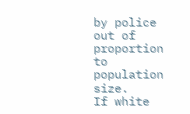by police out of proportion to population size.
If white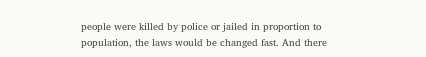people were killed by police or jailed in proportion to population, the laws would be changed fast. And there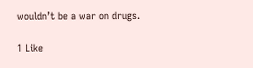wouldn’t be a war on drugs.

1 Like